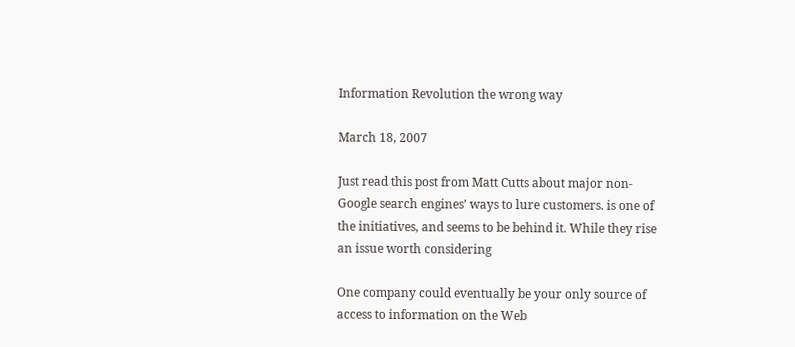Information Revolution the wrong way

March 18, 2007

Just read this post from Matt Cutts about major non-Google search engines’ ways to lure customers. is one of the initiatives, and seems to be behind it. While they rise an issue worth considering

One company could eventually be your only source of access to information on the Web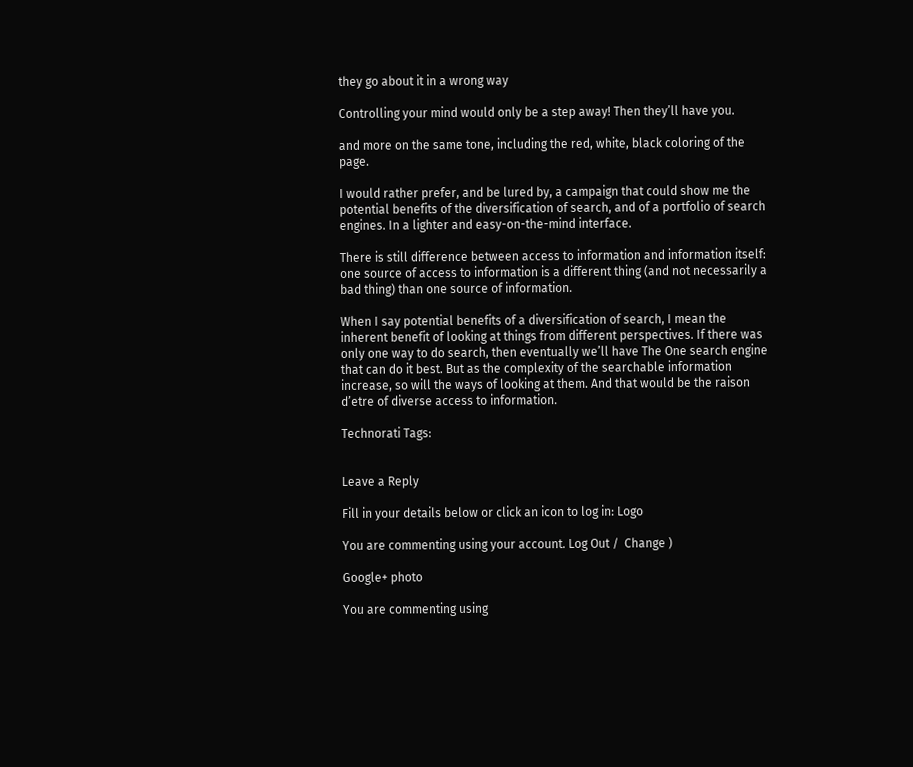they go about it in a wrong way

Controlling your mind would only be a step away! Then they’ll have you.

and more on the same tone, including the red, white, black coloring of the page.

I would rather prefer, and be lured by, a campaign that could show me the potential benefits of the diversification of search, and of a portfolio of search engines. In a lighter and easy-on-the-mind interface.

There is still difference between access to information and information itself: one source of access to information is a different thing (and not necessarily a bad thing) than one source of information.

When I say potential benefits of a diversification of search, I mean the inherent benefit of looking at things from different perspectives. If there was only one way to do search, then eventually we’ll have The One search engine that can do it best. But as the complexity of the searchable information increase, so will the ways of looking at them. And that would be the raison d’etre of diverse access to information.

Technorati Tags:


Leave a Reply

Fill in your details below or click an icon to log in: Logo

You are commenting using your account. Log Out /  Change )

Google+ photo

You are commenting using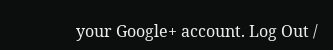your Google+ account. Log Out /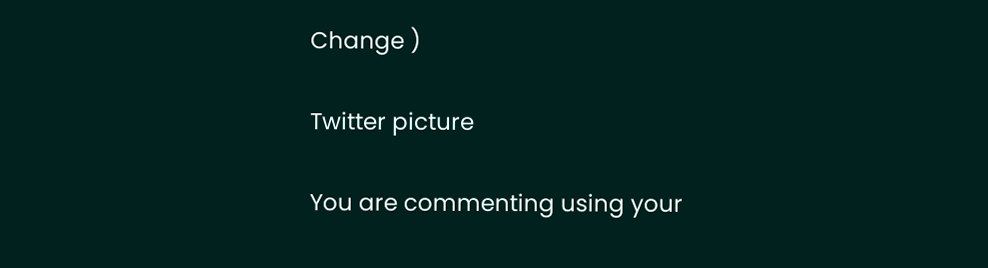Change )

Twitter picture

You are commenting using your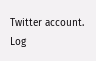Twitter account. Log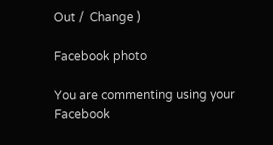Out /  Change )

Facebook photo

You are commenting using your Facebook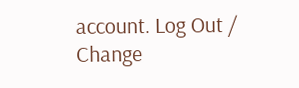account. Log Out /  Change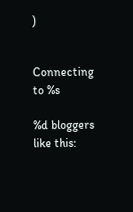)


Connecting to %s

%d bloggers like this: